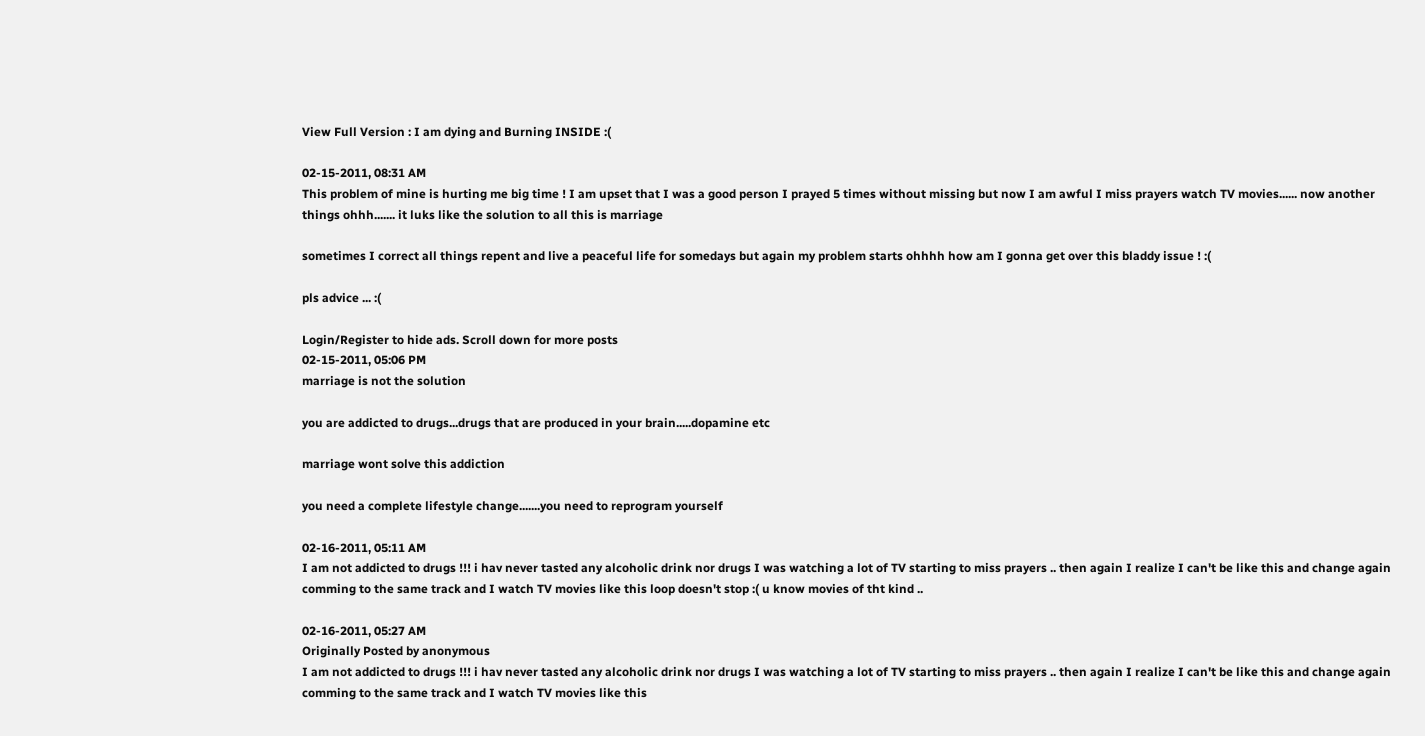View Full Version : I am dying and Burning INSIDE :(

02-15-2011, 08:31 AM
This problem of mine is hurting me big time ! I am upset that I was a good person I prayed 5 times without missing but now I am awful I miss prayers watch TV movies...... now another things ohhh....... it luks like the solution to all this is marriage

sometimes I correct all things repent and live a peaceful life for somedays but again my problem starts ohhhh how am I gonna get over this bladdy issue ! :(

pls advice ... :(

Login/Register to hide ads. Scroll down for more posts
02-15-2011, 05:06 PM
marriage is not the solution

you are addicted to drugs...drugs that are produced in your brain.....dopamine etc

marriage wont solve this addiction

you need a complete lifestyle change.......you need to reprogram yourself

02-16-2011, 05:11 AM
I am not addicted to drugs !!! i hav never tasted any alcoholic drink nor drugs I was watching a lot of TV starting to miss prayers .. then again I realize I can't be like this and change again comming to the same track and I watch TV movies like this loop doesn't stop :( u know movies of tht kind ..

02-16-2011, 05:27 AM
Originally Posted by anonymous
I am not addicted to drugs !!! i hav never tasted any alcoholic drink nor drugs I was watching a lot of TV starting to miss prayers .. then again I realize I can't be like this and change again comming to the same track and I watch TV movies like this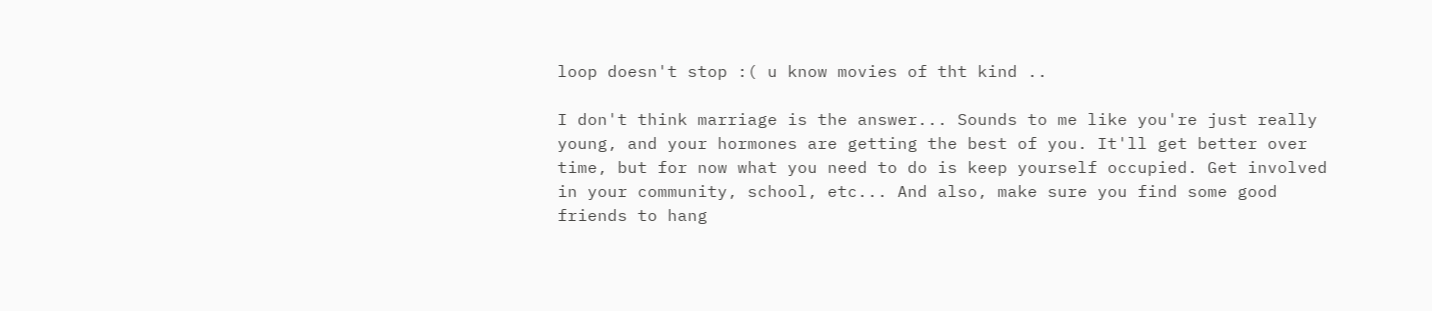loop doesn't stop :( u know movies of tht kind ..

I don't think marriage is the answer... Sounds to me like you're just really young, and your hormones are getting the best of you. It'll get better over time, but for now what you need to do is keep yourself occupied. Get involved in your community, school, etc... And also, make sure you find some good friends to hang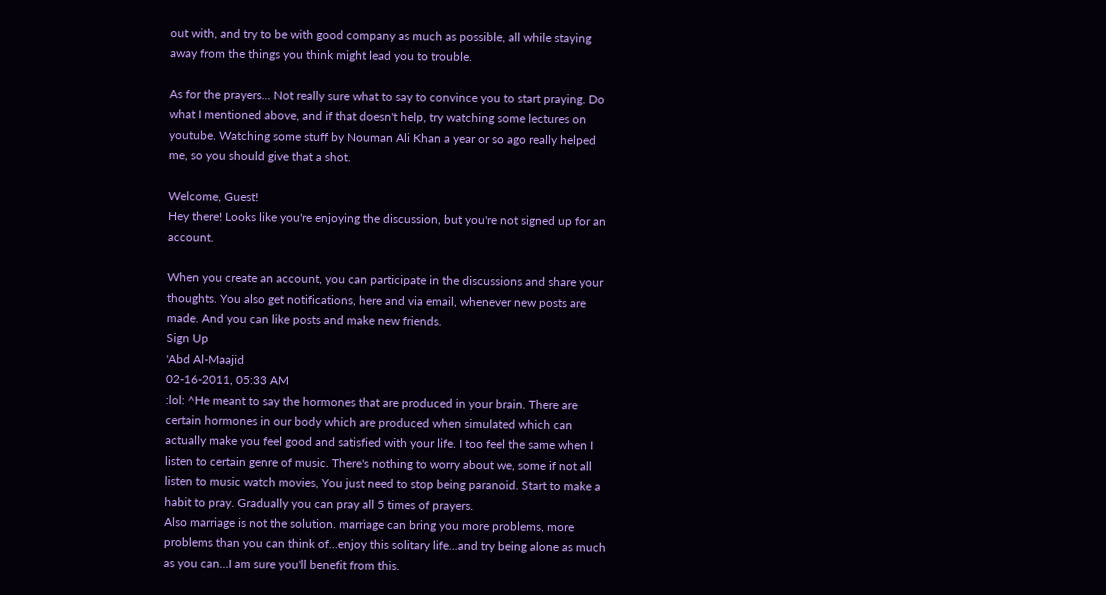out with, and try to be with good company as much as possible, all while staying away from the things you think might lead you to trouble.

As for the prayers... Not really sure what to say to convince you to start praying. Do what I mentioned above, and if that doesn't help, try watching some lectures on youtube. Watching some stuff by Nouman Ali Khan a year or so ago really helped me, so you should give that a shot.

Welcome, Guest!
Hey there! Looks like you're enjoying the discussion, but you're not signed up for an account.

When you create an account, you can participate in the discussions and share your thoughts. You also get notifications, here and via email, whenever new posts are made. And you can like posts and make new friends.
Sign Up
'Abd Al-Maajid
02-16-2011, 05:33 AM
:lol: ^He meant to say the hormones that are produced in your brain. There are certain hormones in our body which are produced when simulated which can actually make you feel good and satisfied with your life. I too feel the same when I listen to certain genre of music. There's nothing to worry about we, some if not all listen to music watch movies, You just need to stop being paranoid. Start to make a habit to pray. Gradually you can pray all 5 times of prayers.
Also marriage is not the solution. marriage can bring you more problems, more problems than you can think of...enjoy this solitary life...and try being alone as much as you can...I am sure you'll benefit from this.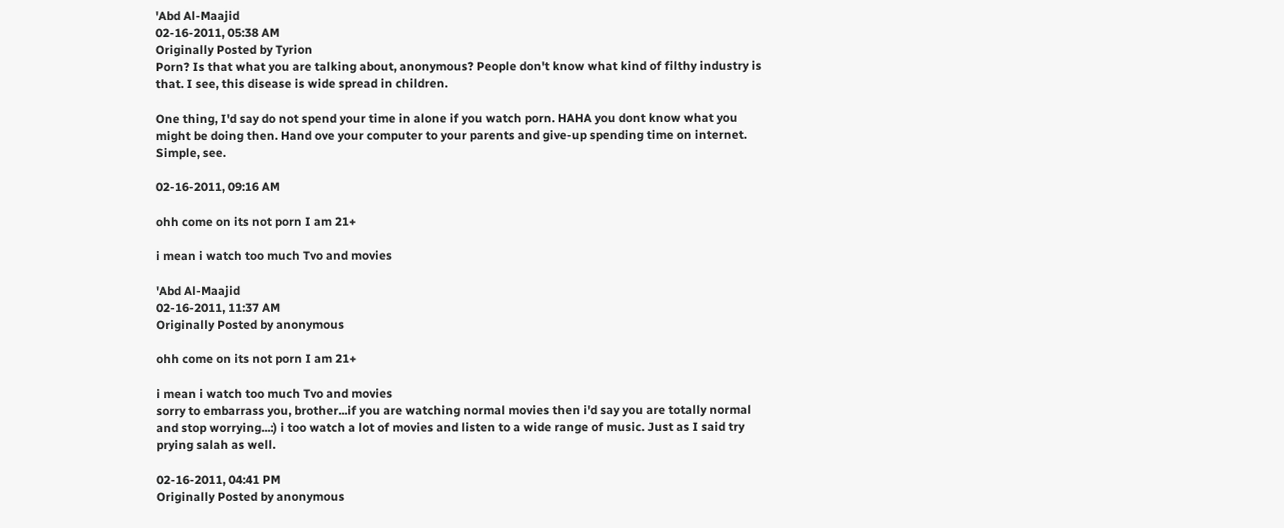'Abd Al-Maajid
02-16-2011, 05:38 AM
Originally Posted by Tyrion
Porn? Is that what you are talking about, anonymous? People don't know what kind of filthy industry is that. I see, this disease is wide spread in children.

One thing, I'd say do not spend your time in alone if you watch porn. HAHA you dont know what you might be doing then. Hand ove your computer to your parents and give-up spending time on internet. Simple, see.

02-16-2011, 09:16 AM

ohh come on its not porn I am 21+

i mean i watch too much Tvo and movies

'Abd Al-Maajid
02-16-2011, 11:37 AM
Originally Posted by anonymous

ohh come on its not porn I am 21+

i mean i watch too much Tvo and movies
sorry to embarrass you, brother...if you are watching normal movies then i'd say you are totally normal and stop worrying...:) i too watch a lot of movies and listen to a wide range of music. Just as I said try prying salah as well.

02-16-2011, 04:41 PM
Originally Posted by anonymous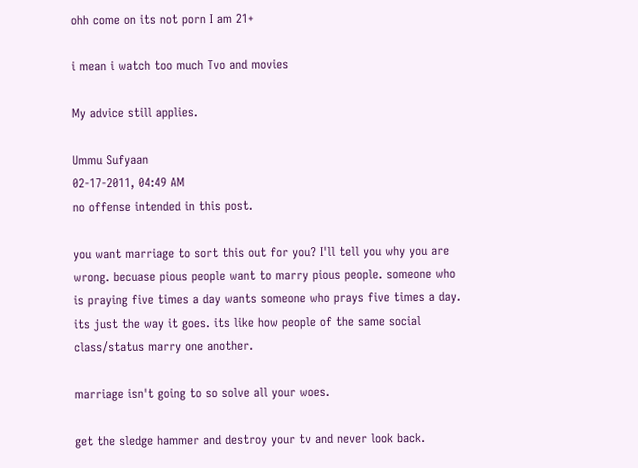ohh come on its not porn I am 21+

i mean i watch too much Tvo and movies

My advice still applies.

Ummu Sufyaan
02-17-2011, 04:49 AM
no offense intended in this post.

you want marriage to sort this out for you? I'll tell you why you are wrong. becuase pious people want to marry pious people. someone who is praying five times a day wants someone who prays five times a day. its just the way it goes. its like how people of the same social class/status marry one another.

marriage isn't going to so solve all your woes.

get the sledge hammer and destroy your tv and never look back.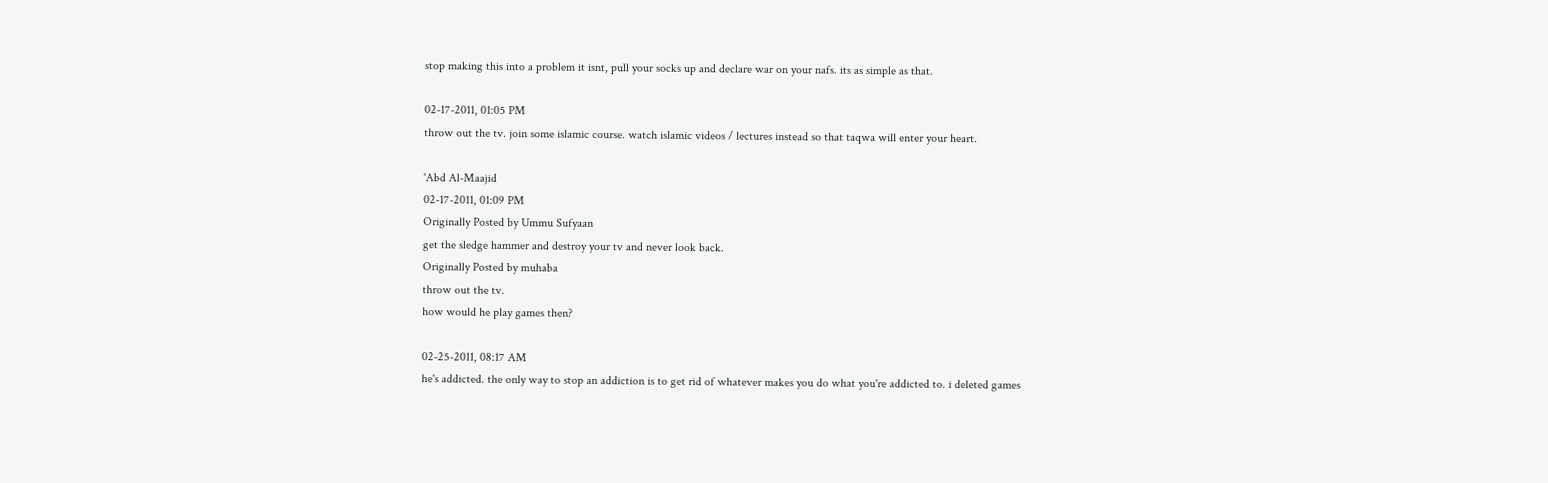stop making this into a problem it isnt, pull your socks up and declare war on your nafs. its as simple as that.

02-17-2011, 01:05 PM
throw out the tv. join some islamic course. watch islamic videos / lectures instead so that taqwa will enter your heart.

'Abd Al-Maajid
02-17-2011, 01:09 PM
Originally Posted by Ummu Sufyaan
get the sledge hammer and destroy your tv and never look back.
Originally Posted by muhaba
throw out the tv.
how would he play games then?

02-25-2011, 08:17 AM
he's addicted. the only way to stop an addiction is to get rid of whatever makes you do what you're addicted to. i deleted games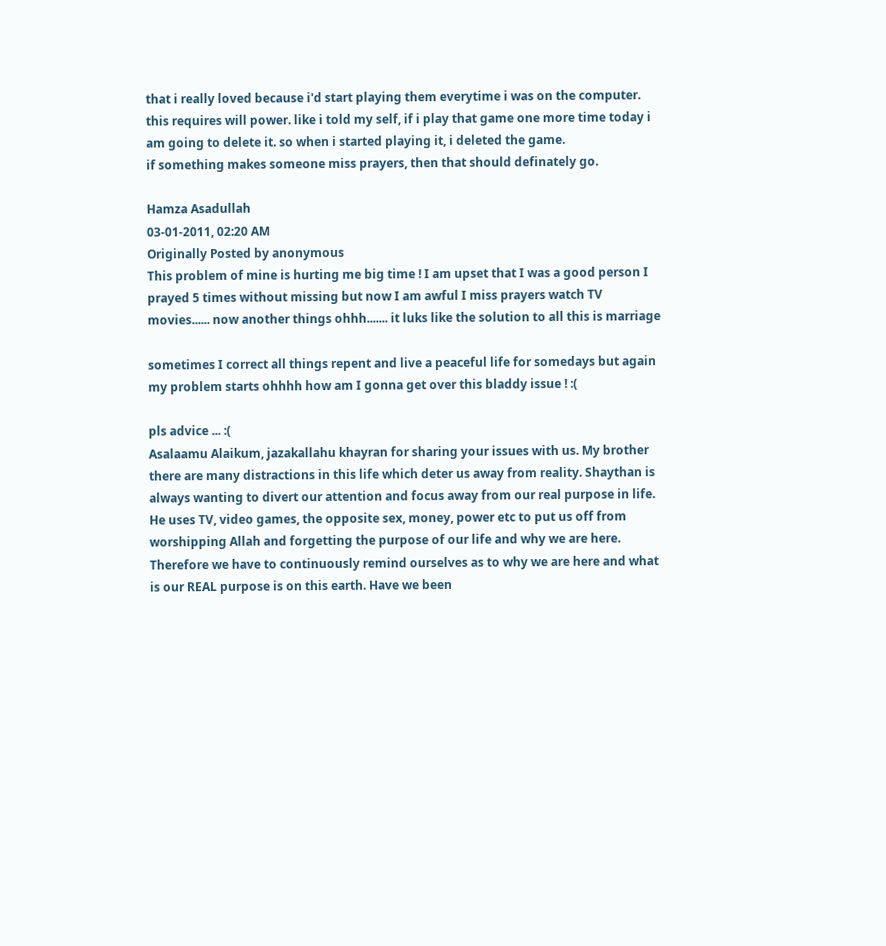that i really loved because i'd start playing them everytime i was on the computer. this requires will power. like i told my self, if i play that game one more time today i am going to delete it. so when i started playing it, i deleted the game.
if something makes someone miss prayers, then that should definately go.

Hamza Asadullah
03-01-2011, 02:20 AM
Originally Posted by anonymous
This problem of mine is hurting me big time ! I am upset that I was a good person I prayed 5 times without missing but now I am awful I miss prayers watch TV movies...... now another things ohhh....... it luks like the solution to all this is marriage

sometimes I correct all things repent and live a peaceful life for somedays but again my problem starts ohhhh how am I gonna get over this bladdy issue ! :(

pls advice ... :(
Asalaamu Alaikum, jazakallahu khayran for sharing your issues with us. My brother there are many distractions in this life which deter us away from reality. Shaythan is always wanting to divert our attention and focus away from our real purpose in life. He uses TV, video games, the opposite sex, money, power etc to put us off from worshipping Allah and forgetting the purpose of our life and why we are here. Therefore we have to continuously remind ourselves as to why we are here and what is our REAL purpose is on this earth. Have we been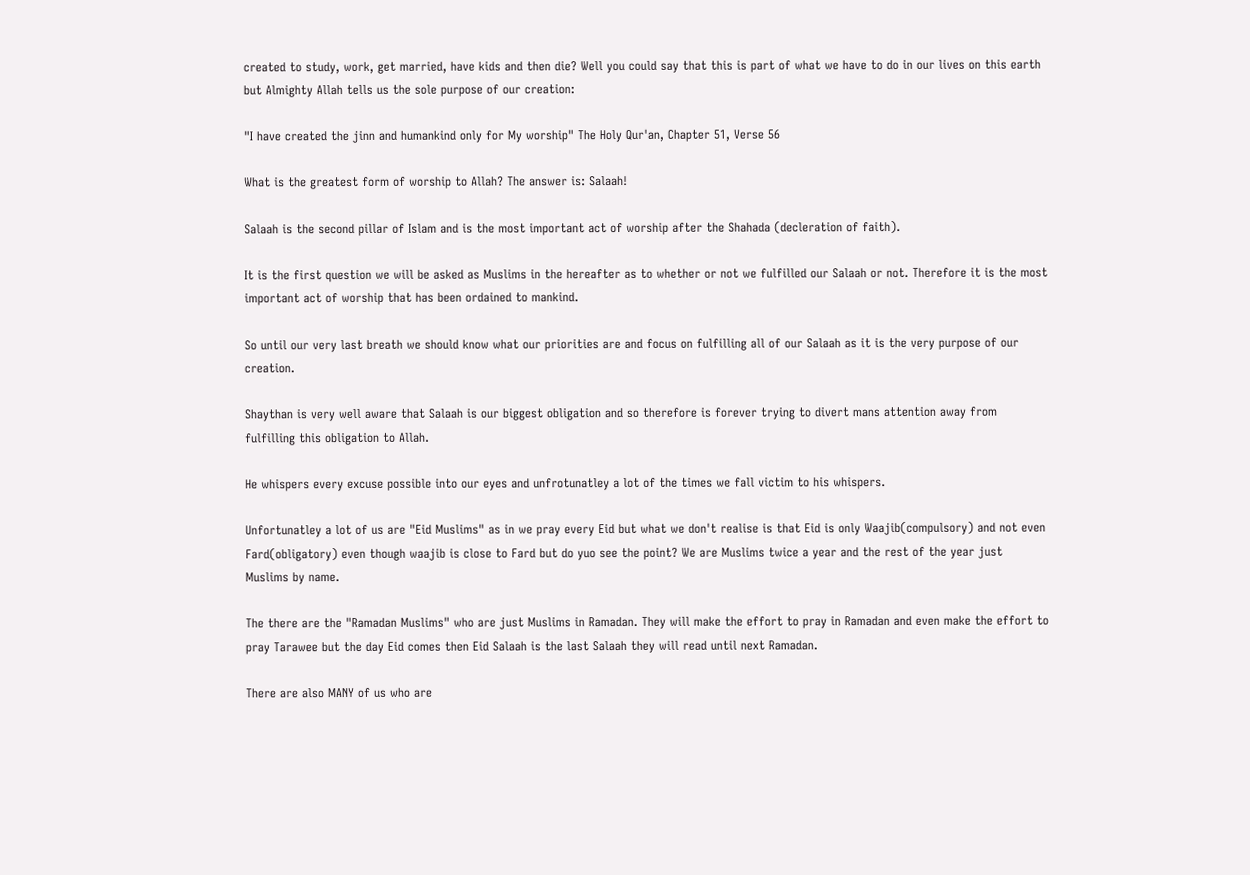created to study, work, get married, have kids and then die? Well you could say that this is part of what we have to do in our lives on this earth but Almighty Allah tells us the sole purpose of our creation:

"I have created the jinn and humankind only for My worship" The Holy Qur'an, Chapter 51, Verse 56

What is the greatest form of worship to Allah? The answer is: Salaah!

Salaah is the second pillar of Islam and is the most important act of worship after the Shahada (decleration of faith).

It is the first question we will be asked as Muslims in the hereafter as to whether or not we fulfilled our Salaah or not. Therefore it is the most important act of worship that has been ordained to mankind.

So until our very last breath we should know what our priorities are and focus on fulfilling all of our Salaah as it is the very purpose of our creation.

Shaythan is very well aware that Salaah is our biggest obligation and so therefore is forever trying to divert mans attention away from fulfilling this obligation to Allah.

He whispers every excuse possible into our eyes and unfrotunatley a lot of the times we fall victim to his whispers.

Unfortunatley a lot of us are "Eid Muslims" as in we pray every Eid but what we don't realise is that Eid is only Waajib(compulsory) and not even Fard(obligatory) even though waajib is close to Fard but do yuo see the point? We are Muslims twice a year and the rest of the year just Muslims by name.

The there are the "Ramadan Muslims" who are just Muslims in Ramadan. They will make the effort to pray in Ramadan and even make the effort to pray Tarawee but the day Eid comes then Eid Salaah is the last Salaah they will read until next Ramadan.

There are also MANY of us who are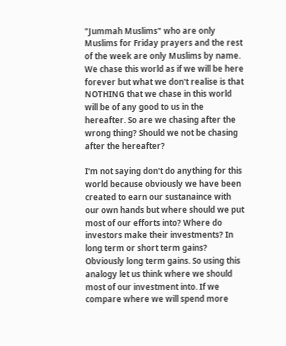"Jummah Muslims" who are only Muslims for Friday prayers and the rest of the week are only Muslims by name. We chase this world as if we will be here forever but what we don't realise is that NOTHING that we chase in this world will be of any good to us in the hereafter. So are we chasing after the wrong thing? Should we not be chasing after the hereafter?

I'm not saying don't do anything for this world because obviously we have been created to earn our sustanaince with our own hands but where should we put most of our efforts into? Where do investors make their investments? In long term or short term gains? Obviously long term gains. So using this analogy let us think where we should most of our investment into. If we compare where we will spend more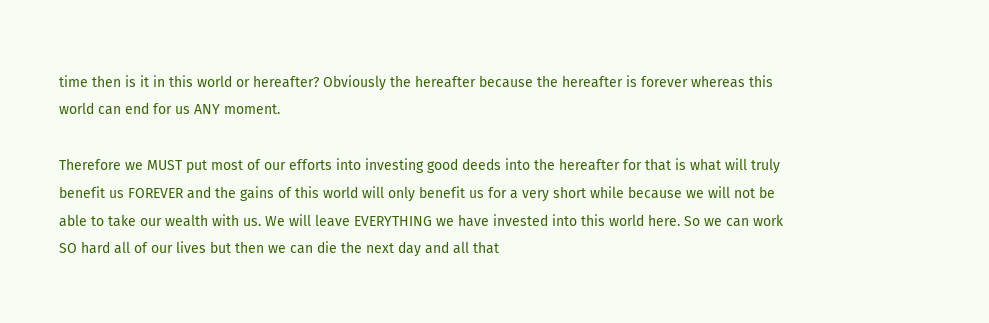time then is it in this world or hereafter? Obviously the hereafter because the hereafter is forever whereas this world can end for us ANY moment.

Therefore we MUST put most of our efforts into investing good deeds into the hereafter for that is what will truly benefit us FOREVER and the gains of this world will only benefit us for a very short while because we will not be able to take our wealth with us. We will leave EVERYTHING we have invested into this world here. So we can work SO hard all of our lives but then we can die the next day and all that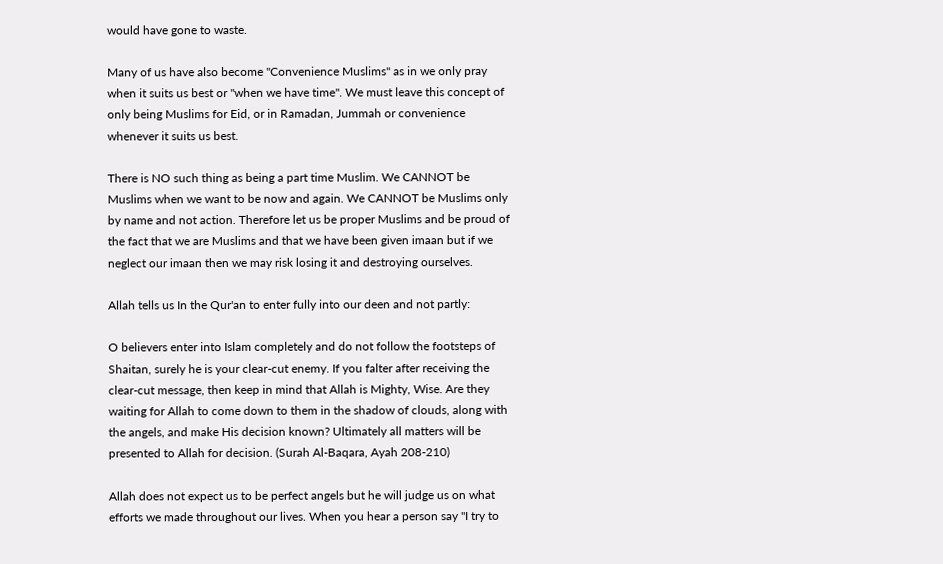would have gone to waste.

Many of us have also become "Convenience Muslims" as in we only pray when it suits us best or "when we have time". We must leave this concept of only being Muslims for Eid, or in Ramadan, Jummah or convenience whenever it suits us best.

There is NO such thing as being a part time Muslim. We CANNOT be Muslims when we want to be now and again. We CANNOT be Muslims only by name and not action. Therefore let us be proper Muslims and be proud of the fact that we are Muslims and that we have been given imaan but if we neglect our imaan then we may risk losing it and destroying ourselves.

Allah tells us In the Qur'an to enter fully into our deen and not partly:

O believers enter into Islam completely and do not follow the footsteps of Shaitan, surely he is your clear-cut enemy. If you falter after receiving the clear-cut message, then keep in mind that Allah is Mighty, Wise. Are they waiting for Allah to come down to them in the shadow of clouds, along with the angels, and make His decision known? Ultimately all matters will be presented to Allah for decision. (Surah Al-Baqara, Ayah 208-210)

Allah does not expect us to be perfect angels but he will judge us on what efforts we made throughout our lives. When you hear a person say "I try to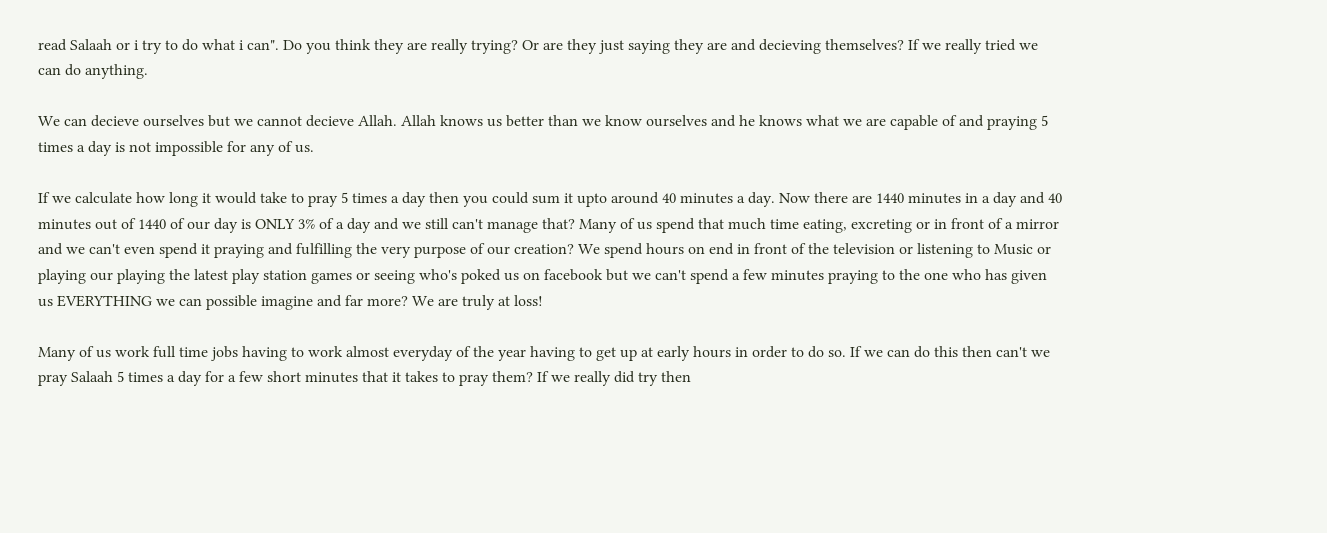read Salaah or i try to do what i can". Do you think they are really trying? Or are they just saying they are and decieving themselves? If we really tried we can do anything.

We can decieve ourselves but we cannot decieve Allah. Allah knows us better than we know ourselves and he knows what we are capable of and praying 5 times a day is not impossible for any of us.

If we calculate how long it would take to pray 5 times a day then you could sum it upto around 40 minutes a day. Now there are 1440 minutes in a day and 40 minutes out of 1440 of our day is ONLY 3% of a day and we still can't manage that? Many of us spend that much time eating, excreting or in front of a mirror and we can't even spend it praying and fulfilling the very purpose of our creation? We spend hours on end in front of the television or listening to Music or playing our playing the latest play station games or seeing who's poked us on facebook but we can't spend a few minutes praying to the one who has given us EVERYTHING we can possible imagine and far more? We are truly at loss!

Many of us work full time jobs having to work almost everyday of the year having to get up at early hours in order to do so. If we can do this then can't we pray Salaah 5 times a day for a few short minutes that it takes to pray them? If we really did try then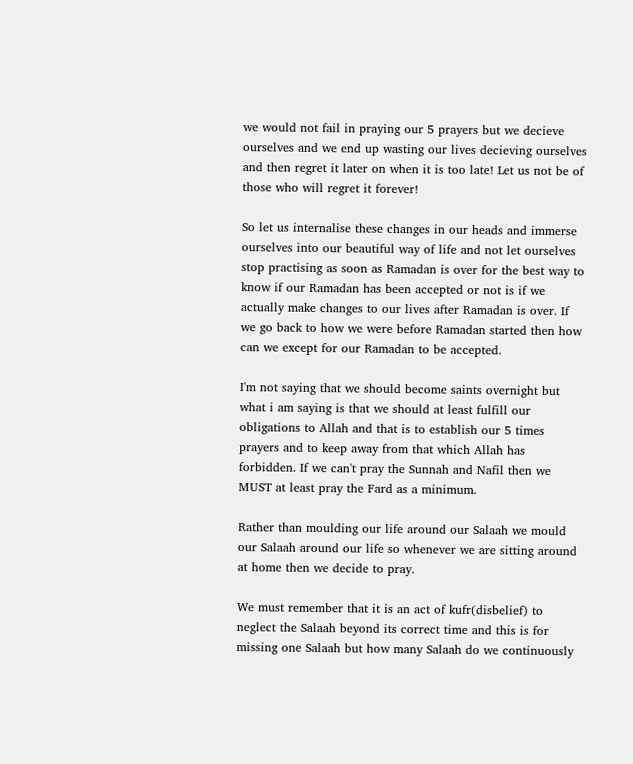we would not fail in praying our 5 prayers but we decieve ourselves and we end up wasting our lives decieving ourselves and then regret it later on when it is too late! Let us not be of those who will regret it forever!

So let us internalise these changes in our heads and immerse ourselves into our beautiful way of life and not let ourselves stop practising as soon as Ramadan is over for the best way to know if our Ramadan has been accepted or not is if we actually make changes to our lives after Ramadan is over. If we go back to how we were before Ramadan started then how can we except for our Ramadan to be accepted.

I'm not saying that we should become saints overnight but what i am saying is that we should at least fulfill our obligations to Allah and that is to establish our 5 times prayers and to keep away from that which Allah has forbidden. If we can't pray the Sunnah and Nafil then we MUST at least pray the Fard as a minimum.

Rather than moulding our life around our Salaah we mould our Salaah around our life so whenever we are sitting around at home then we decide to pray.

We must remember that it is an act of kufr(disbelief) to neglect the Salaah beyond its correct time and this is for missing one Salaah but how many Salaah do we continuously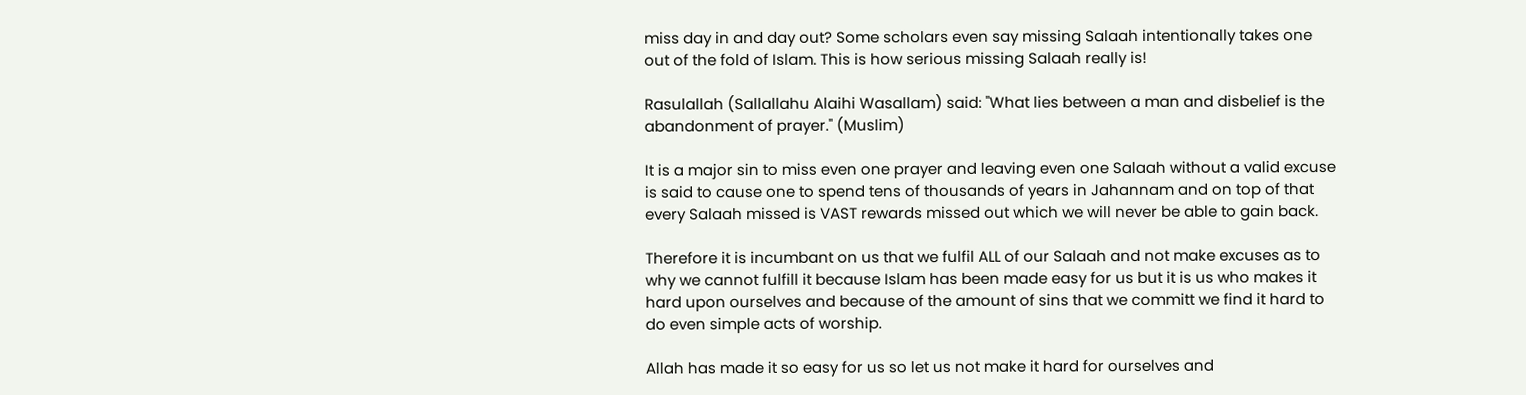miss day in and day out? Some scholars even say missing Salaah intentionally takes one out of the fold of Islam. This is how serious missing Salaah really is!

Rasulallah (Sallallahu Alaihi Wasallam) said: "What lies between a man and disbelief is the abandonment of prayer." (Muslim)

It is a major sin to miss even one prayer and leaving even one Salaah without a valid excuse is said to cause one to spend tens of thousands of years in Jahannam and on top of that every Salaah missed is VAST rewards missed out which we will never be able to gain back.

Therefore it is incumbant on us that we fulfil ALL of our Salaah and not make excuses as to why we cannot fulfill it because Islam has been made easy for us but it is us who makes it hard upon ourselves and because of the amount of sins that we committ we find it hard to do even simple acts of worship.

Allah has made it so easy for us so let us not make it hard for ourselves and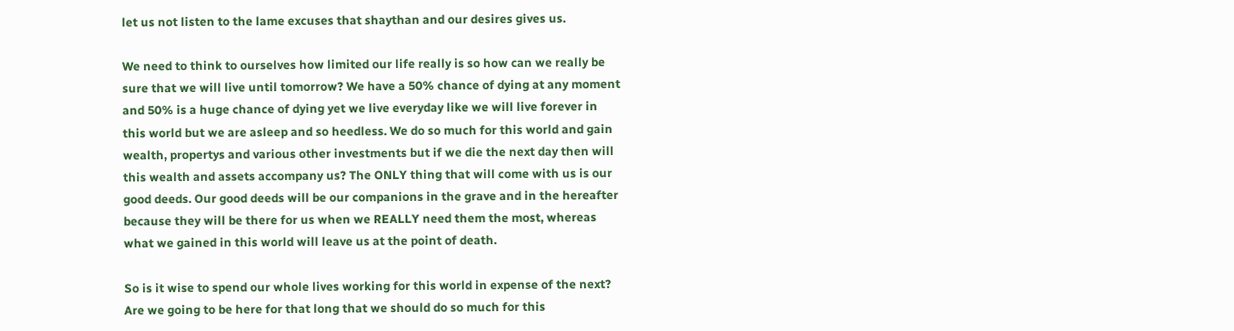let us not listen to the lame excuses that shaythan and our desires gives us.

We need to think to ourselves how limited our life really is so how can we really be sure that we will live until tomorrow? We have a 50% chance of dying at any moment and 50% is a huge chance of dying yet we live everyday like we will live forever in this world but we are asleep and so heedless. We do so much for this world and gain wealth, propertys and various other investments but if we die the next day then will this wealth and assets accompany us? The ONLY thing that will come with us is our good deeds. Our good deeds will be our companions in the grave and in the hereafter because they will be there for us when we REALLY need them the most, whereas what we gained in this world will leave us at the point of death.

So is it wise to spend our whole lives working for this world in expense of the next? Are we going to be here for that long that we should do so much for this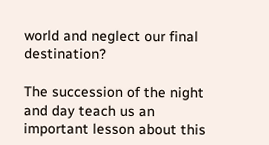world and neglect our final destination?

The succession of the night and day teach us an important lesson about this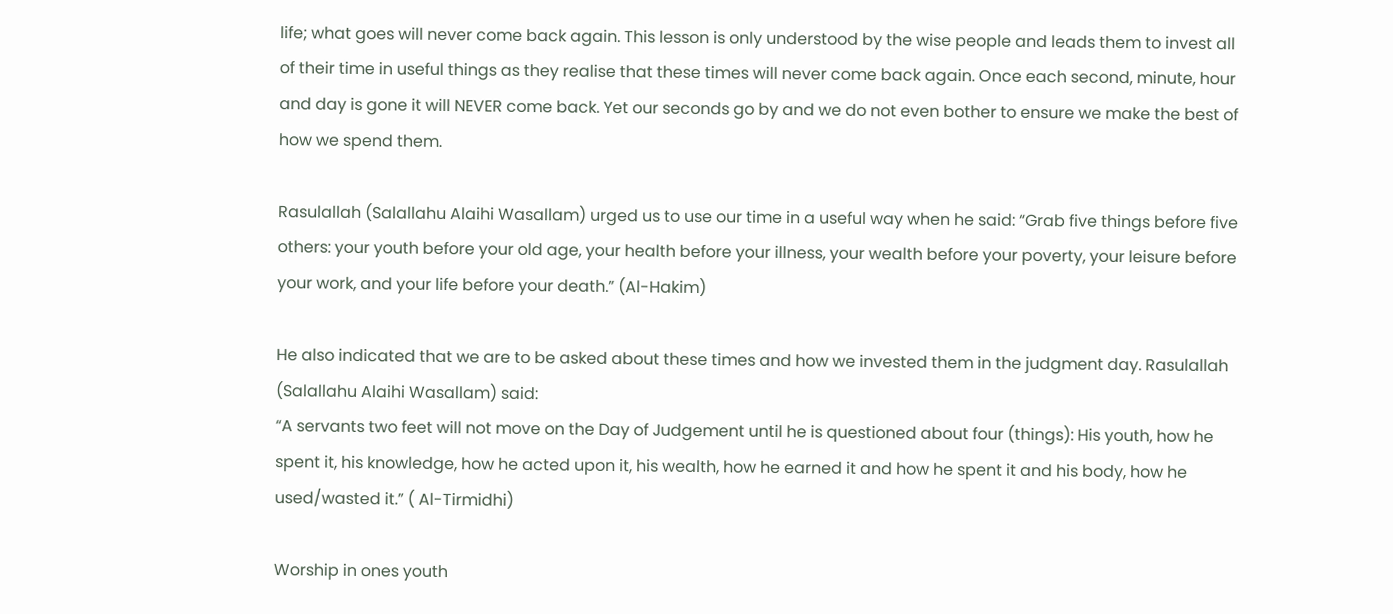life; what goes will never come back again. This lesson is only understood by the wise people and leads them to invest all of their time in useful things as they realise that these times will never come back again. Once each second, minute, hour and day is gone it will NEVER come back. Yet our seconds go by and we do not even bother to ensure we make the best of how we spend them.

Rasulallah (Salallahu Alaihi Wasallam) urged us to use our time in a useful way when he said: “Grab five things before five others: your youth before your old age, your health before your illness, your wealth before your poverty, your leisure before your work, and your life before your death.” (Al-Hakim)

He also indicated that we are to be asked about these times and how we invested them in the judgment day. Rasulallah (Salallahu Alaihi Wasallam) said:
“A servants two feet will not move on the Day of Judgement until he is questioned about four (things): His youth, how he spent it, his knowledge, how he acted upon it, his wealth, how he earned it and how he spent it and his body, how he used/wasted it.” ( Al-Tirmidhi)

Worship in ones youth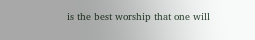is the best worship that one will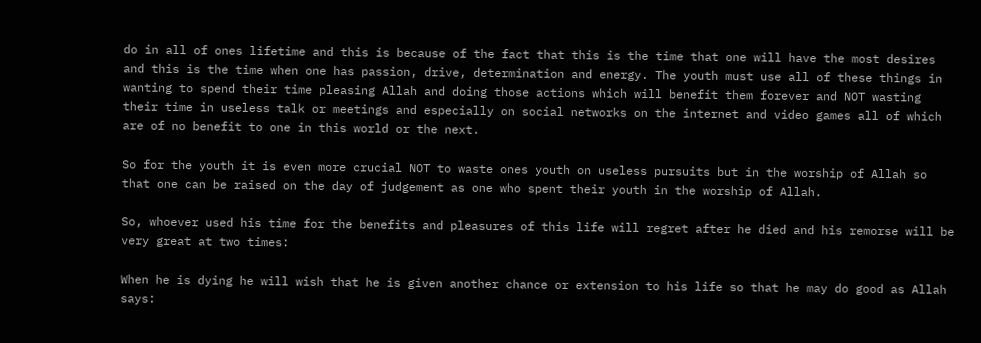do in all of ones lifetime and this is because of the fact that this is the time that one will have the most desires and this is the time when one has passion, drive, determination and energy. The youth must use all of these things in wanting to spend their time pleasing Allah and doing those actions which will benefit them forever and NOT wasting their time in useless talk or meetings and especially on social networks on the internet and video games all of which are of no benefit to one in this world or the next.

So for the youth it is even more crucial NOT to waste ones youth on useless pursuits but in the worship of Allah so that one can be raised on the day of judgement as one who spent their youth in the worship of Allah.

So, whoever used his time for the benefits and pleasures of this life will regret after he died and his remorse will be very great at two times:

When he is dying he will wish that he is given another chance or extension to his life so that he may do good as Allah says: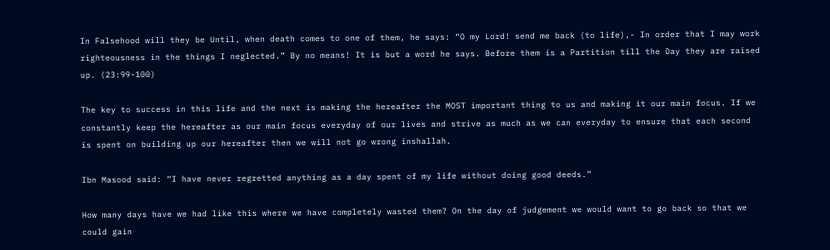In Falsehood will they be Until, when death comes to one of them, he says: “O my Lord! send me back (to life),- In order that I may work righteousness in the things I neglected.” By no means! It is but a word he says. Before them is a Partition till the Day they are raised up. (23:99-100)

The key to success in this life and the next is making the hereafter the MOST important thing to us and making it our main focus. If we constantly keep the hereafter as our main focus everyday of our lives and strive as much as we can everyday to ensure that each second is spent on building up our hereafter then we will not go wrong inshallah.

Ibn Masood said: “I have never regretted anything as a day spent of my life without doing good deeds.”

How many days have we had like this where we have completely wasted them? On the day of judgement we would want to go back so that we could gain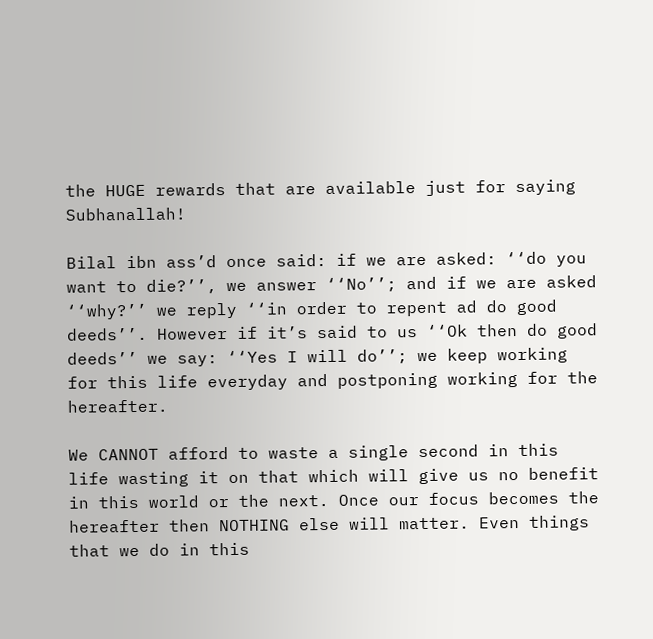the HUGE rewards that are available just for saying Subhanallah!

Bilal ibn ass’d once said: if we are asked: ‘‘do you want to die?’’, we answer ‘‘No’’; and if we are asked ‘‘why?’’ we reply ‘‘in order to repent ad do good deeds’’. However if it’s said to us ‘‘Ok then do good deeds’’ we say: ‘‘Yes I will do’’; we keep working for this life everyday and postponing working for the hereafter.

We CANNOT afford to waste a single second in this life wasting it on that which will give us no benefit in this world or the next. Once our focus becomes the hereafter then NOTHING else will matter. Even things that we do in this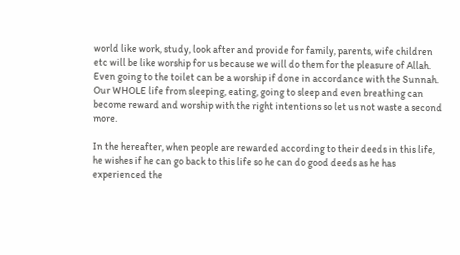world like work, study, look after and provide for family, parents, wife children etc will be like worship for us because we will do them for the pleasure of Allah. Even going to the toilet can be a worship if done in accordance with the Sunnah. Our WHOLE life from sleeping, eating, going to sleep and even breathing can become reward and worship with the right intentions so let us not waste a second more.

In the hereafter, when people are rewarded according to their deeds in this life, he wishes if he can go back to this life so he can do good deeds as he has experienced the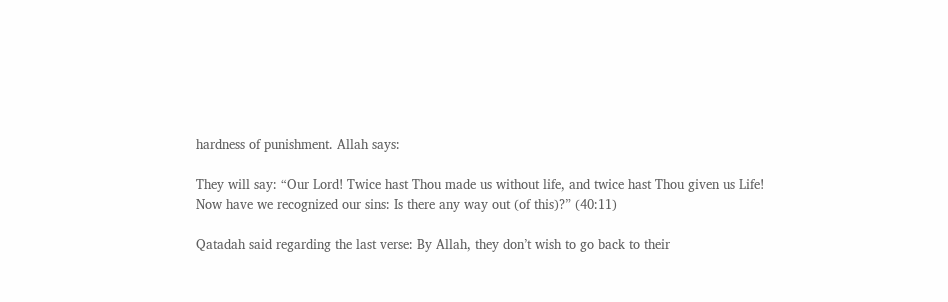hardness of punishment. Allah says:

They will say: “Our Lord! Twice hast Thou made us without life, and twice hast Thou given us Life! Now have we recognized our sins: Is there any way out (of this)?” (40:11)

Qatadah said regarding the last verse: By Allah, they don’t wish to go back to their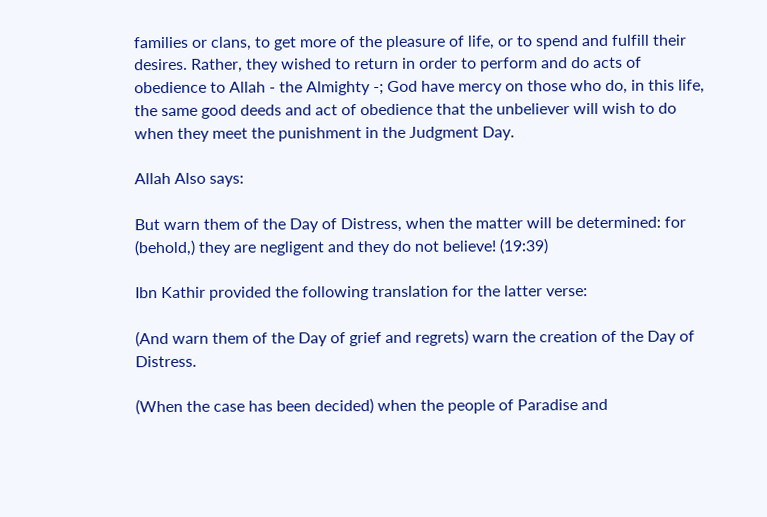families or clans, to get more of the pleasure of life, or to spend and fulfill their desires. Rather, they wished to return in order to perform and do acts of obedience to Allah - the Almighty -; God have mercy on those who do, in this life, the same good deeds and act of obedience that the unbeliever will wish to do when they meet the punishment in the Judgment Day.

Allah Also says:

But warn them of the Day of Distress, when the matter will be determined: for (behold,) they are negligent and they do not believe! (19:39)

Ibn Kathir provided the following translation for the latter verse:

(And warn them of the Day of grief and regrets) warn the creation of the Day of Distress.

(When the case has been decided) when the people of Paradise and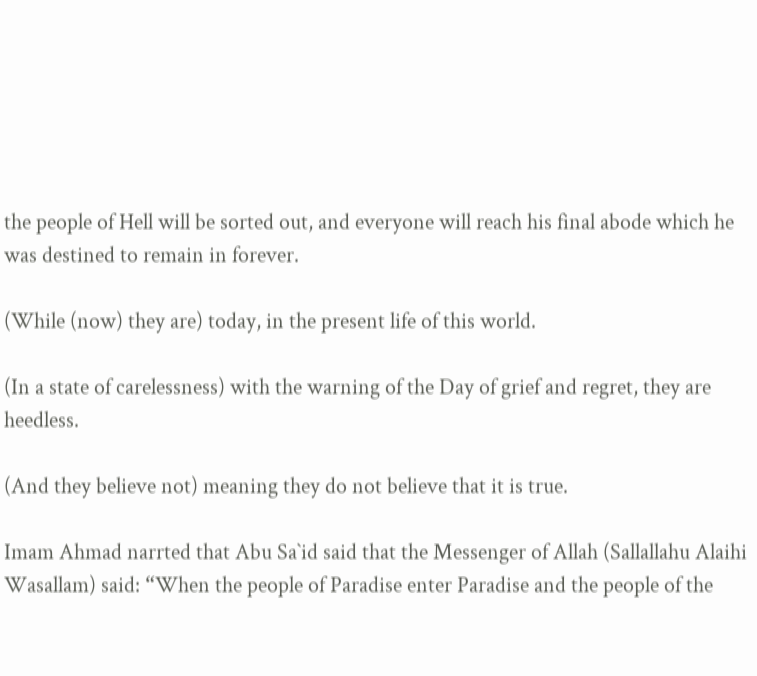the people of Hell will be sorted out, and everyone will reach his final abode which he was destined to remain in forever.

(While (now) they are) today, in the present life of this world.

(In a state of carelessness) with the warning of the Day of grief and regret, they are heedless.

(And they believe not) meaning they do not believe that it is true.

Imam Ahmad narrted that Abu Sa`id said that the Messenger of Allah (Sallallahu Alaihi Wasallam) said: “When the people of Paradise enter Paradise and the people of the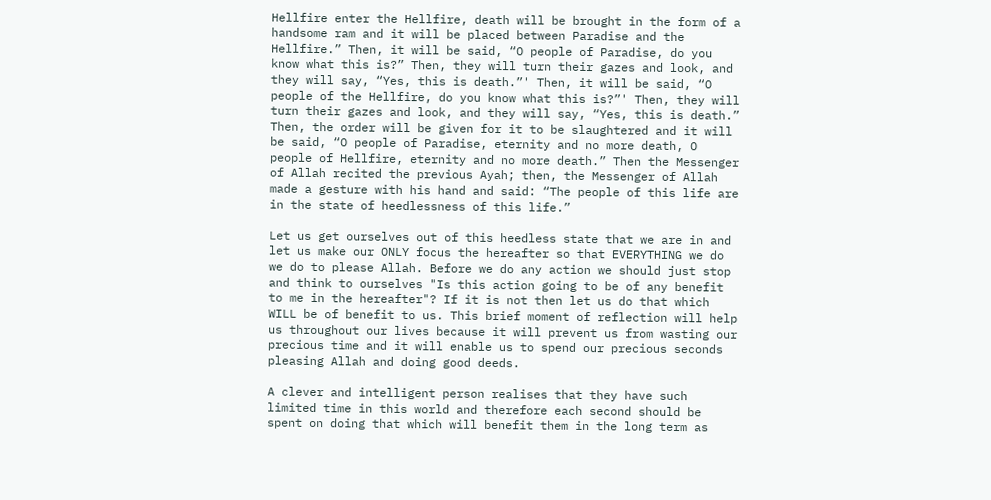Hellfire enter the Hellfire, death will be brought in the form of a handsome ram and it will be placed between Paradise and the Hellfire.” Then, it will be said, “O people of Paradise, do you know what this is?” Then, they will turn their gazes and look, and they will say, “Yes, this is death.”' Then, it will be said, “O people of the Hellfire, do you know what this is?”' Then, they will turn their gazes and look, and they will say, “Yes, this is death.” Then, the order will be given for it to be slaughtered and it will be said, “O people of Paradise, eternity and no more death, O people of Hellfire, eternity and no more death.” Then the Messenger of Allah recited the previous Ayah; then, the Messenger of Allah made a gesture with his hand and said: “The people of this life are in the state of heedlessness of this life.”

Let us get ourselves out of this heedless state that we are in and let us make our ONLY focus the hereafter so that EVERYTHING we do we do to please Allah. Before we do any action we should just stop and think to ourselves "Is this action going to be of any benefit to me in the hereafter"? If it is not then let us do that which WILL be of benefit to us. This brief moment of reflection will help us throughout our lives because it will prevent us from wasting our precious time and it will enable us to spend our precious seconds pleasing Allah and doing good deeds.

A clever and intelligent person realises that they have such limited time in this world and therefore each second should be spent on doing that which will benefit them in the long term as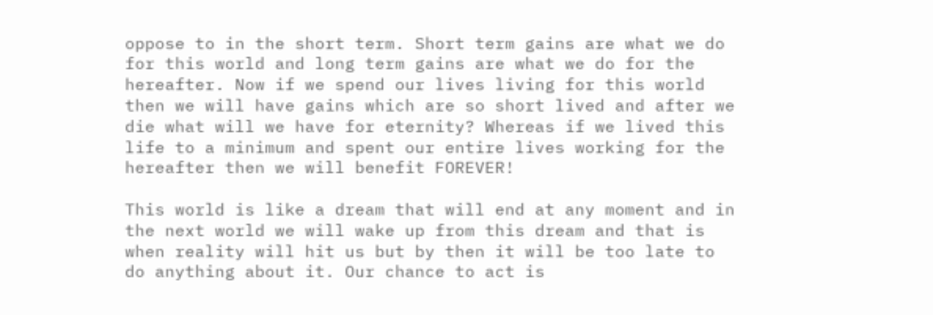oppose to in the short term. Short term gains are what we do for this world and long term gains are what we do for the hereafter. Now if we spend our lives living for this world then we will have gains which are so short lived and after we die what will we have for eternity? Whereas if we lived this life to a minimum and spent our entire lives working for the hereafter then we will benefit FOREVER!

This world is like a dream that will end at any moment and in the next world we will wake up from this dream and that is when reality will hit us but by then it will be too late to do anything about it. Our chance to act is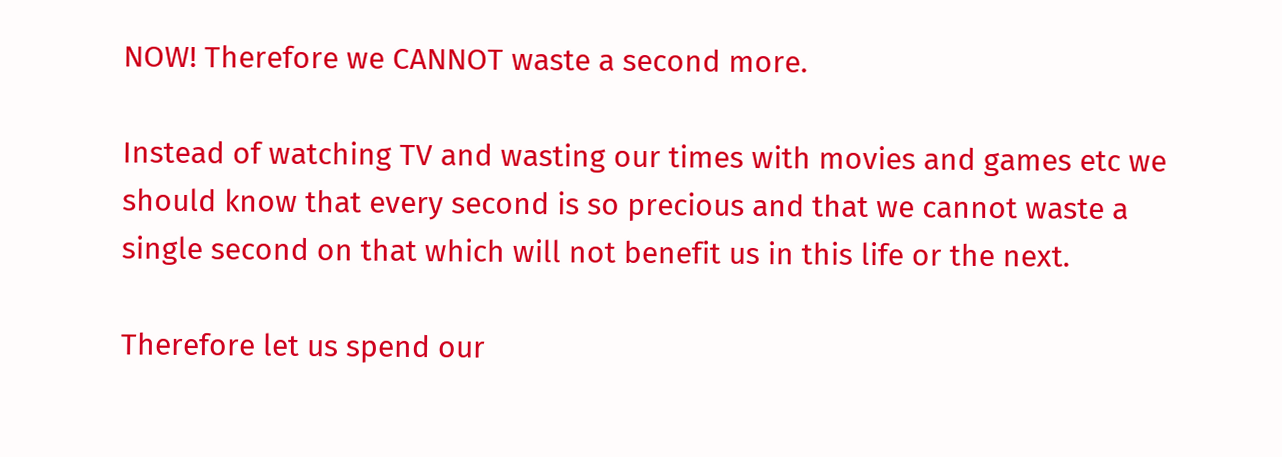NOW! Therefore we CANNOT waste a second more.

Instead of watching TV and wasting our times with movies and games etc we should know that every second is so precious and that we cannot waste a single second on that which will not benefit us in this life or the next.

Therefore let us spend our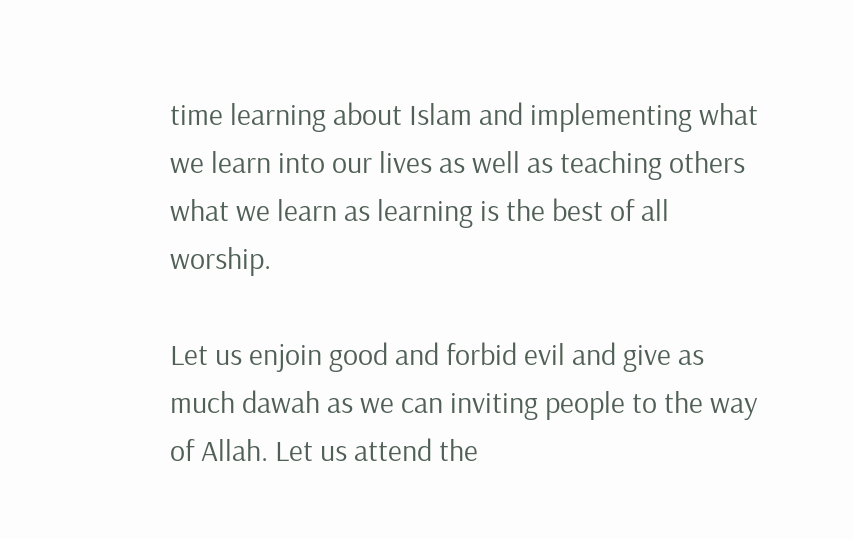time learning about Islam and implementing what we learn into our lives as well as teaching others what we learn as learning is the best of all worship.

Let us enjoin good and forbid evil and give as much dawah as we can inviting people to the way of Allah. Let us attend the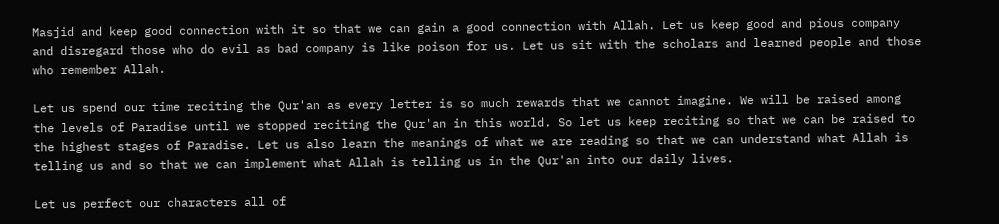Masjid and keep good connection with it so that we can gain a good connection with Allah. Let us keep good and pious company and disregard those who do evil as bad company is like poison for us. Let us sit with the scholars and learned people and those who remember Allah.

Let us spend our time reciting the Qur'an as every letter is so much rewards that we cannot imagine. We will be raised among the levels of Paradise until we stopped reciting the Qur'an in this world. So let us keep reciting so that we can be raised to the highest stages of Paradise. Let us also learn the meanings of what we are reading so that we can understand what Allah is telling us and so that we can implement what Allah is telling us in the Qur'an into our daily lives.

Let us perfect our characters all of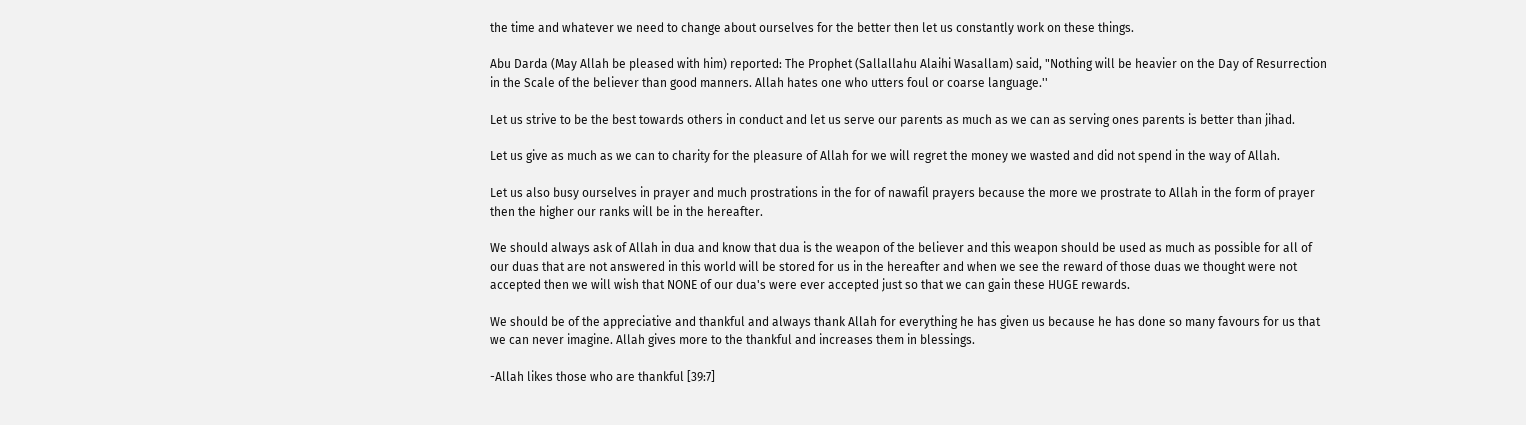the time and whatever we need to change about ourselves for the better then let us constantly work on these things.

Abu Darda (May Allah be pleased with him) reported: The Prophet (Sallallahu Alaihi Wasallam) said, "Nothing will be heavier on the Day of Resurrection in the Scale of the believer than good manners. Allah hates one who utters foul or coarse language.''

Let us strive to be the best towards others in conduct and let us serve our parents as much as we can as serving ones parents is better than jihad.

Let us give as much as we can to charity for the pleasure of Allah for we will regret the money we wasted and did not spend in the way of Allah.

Let us also busy ourselves in prayer and much prostrations in the for of nawafil prayers because the more we prostrate to Allah in the form of prayer then the higher our ranks will be in the hereafter.

We should always ask of Allah in dua and know that dua is the weapon of the believer and this weapon should be used as much as possible for all of our duas that are not answered in this world will be stored for us in the hereafter and when we see the reward of those duas we thought were not accepted then we will wish that NONE of our dua's were ever accepted just so that we can gain these HUGE rewards.

We should be of the appreciative and thankful and always thank Allah for everything he has given us because he has done so many favours for us that we can never imagine. Allah gives more to the thankful and increases them in blessings.

-Allah likes those who are thankful [39:7]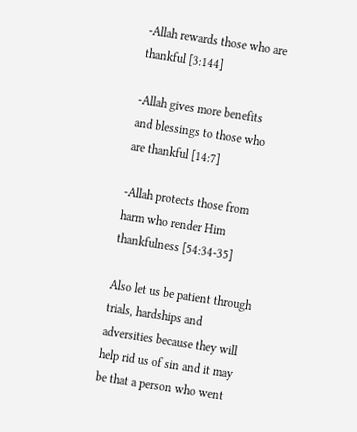-Allah rewards those who are thankful [3:144]

-Allah gives more benefits and blessings to those who are thankful [14:7]

-Allah protects those from harm who render Him thankfulness [54:34-35]

Also let us be patient through trials, hardships and adversities because they will help rid us of sin and it may be that a person who went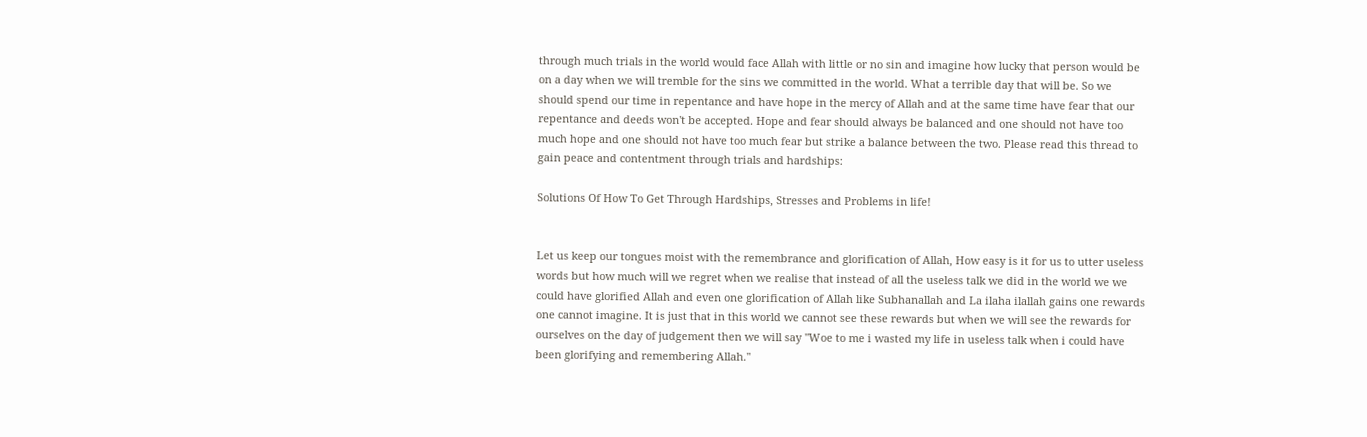through much trials in the world would face Allah with little or no sin and imagine how lucky that person would be on a day when we will tremble for the sins we committed in the world. What a terrible day that will be. So we should spend our time in repentance and have hope in the mercy of Allah and at the same time have fear that our repentance and deeds won't be accepted. Hope and fear should always be balanced and one should not have too much hope and one should not have too much fear but strike a balance between the two. Please read this thread to gain peace and contentment through trials and hardships:

Solutions Of How To Get Through Hardships, Stresses and Problems in life!


Let us keep our tongues moist with the remembrance and glorification of Allah, How easy is it for us to utter useless words but how much will we regret when we realise that instead of all the useless talk we did in the world we we could have glorified Allah and even one glorification of Allah like Subhanallah and La ilaha ilallah gains one rewards one cannot imagine. It is just that in this world we cannot see these rewards but when we will see the rewards for ourselves on the day of judgement then we will say "Woe to me i wasted my life in useless talk when i could have been glorifying and remembering Allah."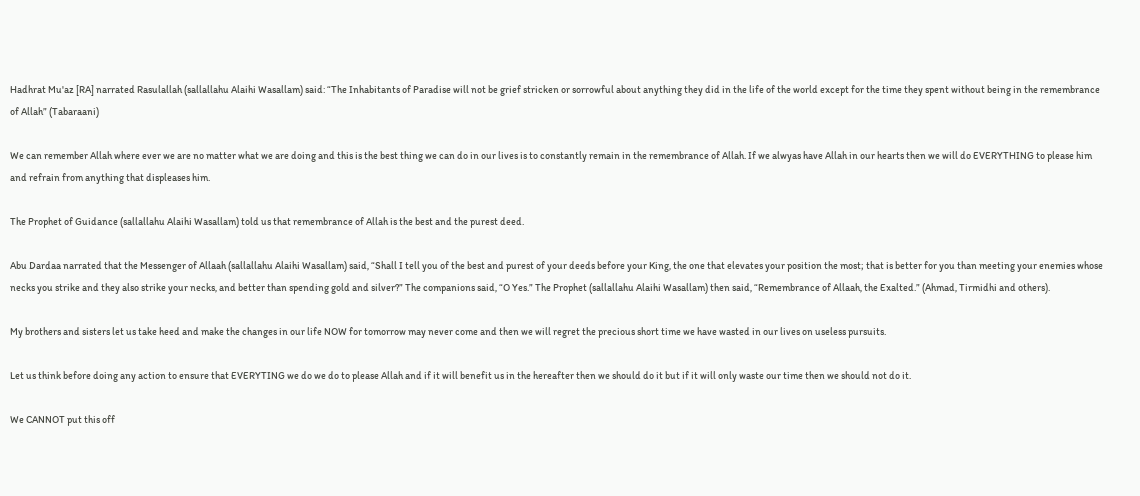Hadhrat Mu'az [RA] narrated Rasulallah (sallallahu Alaihi Wasallam) said: “The Inhabitants of Paradise will not be grief stricken or sorrowful about anything they did in the life of the world except for the time they spent without being in the remembrance of Allah” (Tabaraani)

We can remember Allah where ever we are no matter what we are doing and this is the best thing we can do in our lives is to constantly remain in the remembrance of Allah. If we alwyas have Allah in our hearts then we will do EVERYTHING to please him and refrain from anything that displeases him.

The Prophet of Guidance (sallallahu Alaihi Wasallam) told us that remembrance of Allah is the best and the purest deed.

Abu Dardaa narrated that the Messenger of Allaah (sallallahu Alaihi Wasallam) said, “Shall I tell you of the best and purest of your deeds before your King, the one that elevates your position the most; that is better for you than meeting your enemies whose necks you strike and they also strike your necks, and better than spending gold and silver?” The companions said, “O Yes.” The Prophet (sallallahu Alaihi Wasallam) then said, “Remembrance of Allaah, the Exalted.” (Ahmad, Tirmidhi and others).

My brothers and sisters let us take heed and make the changes in our life NOW for tomorrow may never come and then we will regret the precious short time we have wasted in our lives on useless pursuits.

Let us think before doing any action to ensure that EVERYTING we do we do to please Allah and if it will benefit us in the hereafter then we should do it but if it will only waste our time then we should not do it.

We CANNOT put this off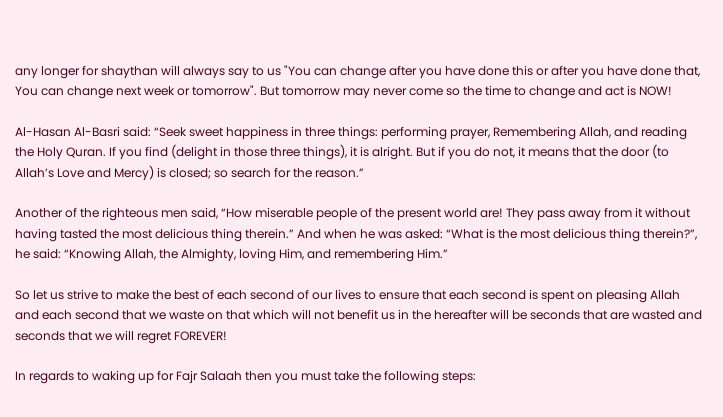any longer for shaythan will always say to us "You can change after you have done this or after you have done that, You can change next week or tomorrow". But tomorrow may never come so the time to change and act is NOW!

Al-Hasan Al-Basri said: “Seek sweet happiness in three things: performing prayer, Remembering Allah, and reading the Holy Quran. If you find (delight in those three things), it is alright. But if you do not, it means that the door (to Allah’s Love and Mercy) is closed; so search for the reason.”

Another of the righteous men said, “How miserable people of the present world are! They pass away from it without having tasted the most delicious thing therein.” And when he was asked: “What is the most delicious thing therein?”, he said: “Knowing Allah, the Almighty, loving Him, and remembering Him.”

So let us strive to make the best of each second of our lives to ensure that each second is spent on pleasing Allah and each second that we waste on that which will not benefit us in the hereafter will be seconds that are wasted and seconds that we will regret FOREVER!

In regards to waking up for Fajr Salaah then you must take the following steps: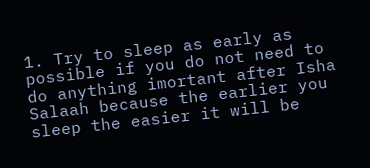1. Try to sleep as early as possible if you do not need to do anything imortant after Isha Salaah because the earlier you sleep the easier it will be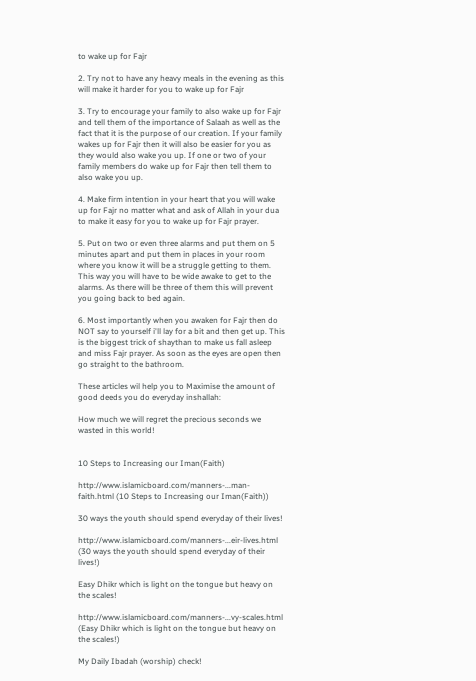to wake up for Fajr

2. Try not to have any heavy meals in the evening as this will make it harder for you to wake up for Fajr

3. Try to encourage your family to also wake up for Fajr and tell them of the importance of Salaah as well as the fact that it is the purpose of our creation. If your family wakes up for Fajr then it will also be easier for you as they would also wake you up. If one or two of your family members do wake up for Fajr then tell them to also wake you up.

4. Make firm intention in your heart that you will wake up for Fajr no matter what and ask of Allah in your dua to make it easy for you to wake up for Fajr prayer.

5. Put on two or even three alarms and put them on 5 minutes apart and put them in places in your room where you know it will be a struggle getting to them. This way you will have to be wide awake to get to the alarms. As there will be three of them this will prevent you going back to bed again.

6. Most importantly when you awaken for Fajr then do NOT say to yourself i'll lay for a bit and then get up. This is the biggest trick of shaythan to make us fall asleep and miss Fajr prayer. As soon as the eyes are open then go straight to the bathroom.

These articles wil help you to Maximise the amount of good deeds you do everyday inshallah:

How much we will regret the precious seconds we wasted in this world!


10 Steps to Increasing our Iman(Faith)

http://www.islamicboard.com/manners-...man-faith.html (10 Steps to Increasing our Iman(Faith))

30 ways the youth should spend everyday of their lives!

http://www.islamicboard.com/manners-...eir-lives.html (30 ways the youth should spend everyday of their lives!)

Easy Dhikr which is light on the tongue but heavy on the scales!

http://www.islamicboard.com/manners-...vy-scales.html (Easy Dhikr which is light on the tongue but heavy on the scales!)

My Daily Ibadah (worship) check!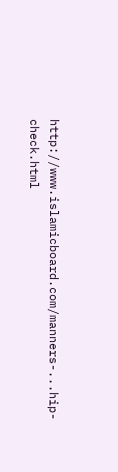http://www.islamicboard.com/manners-...hip-check.html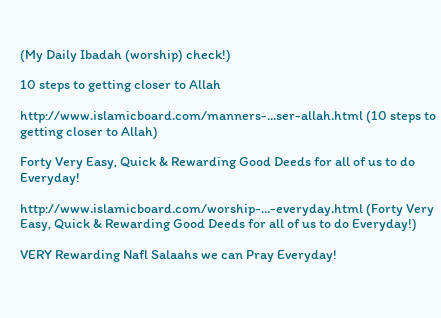(My Daily Ibadah (worship) check!)

10 steps to getting closer to Allah

http://www.islamicboard.com/manners-...ser-allah.html (10 steps to getting closer to Allah)

Forty Very Easy, Quick & Rewarding Good Deeds for all of us to do Everyday!

http://www.islamicboard.com/worship-...-everyday.html (Forty Very Easy, Quick & Rewarding Good Deeds for all of us to do Everyday!)

VERY Rewarding Nafl Salaahs we can Pray Everyday!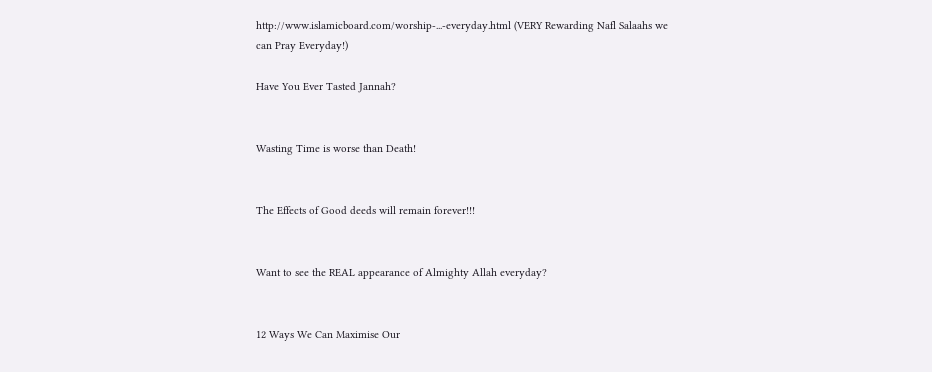http://www.islamicboard.com/worship-...-everyday.html (VERY Rewarding Nafl Salaahs we can Pray Everyday!)

Have You Ever Tasted Jannah?


Wasting Time is worse than Death!


The Effects of Good deeds will remain forever!!!


Want to see the REAL appearance of Almighty Allah everyday?


12 Ways We Can Maximise Our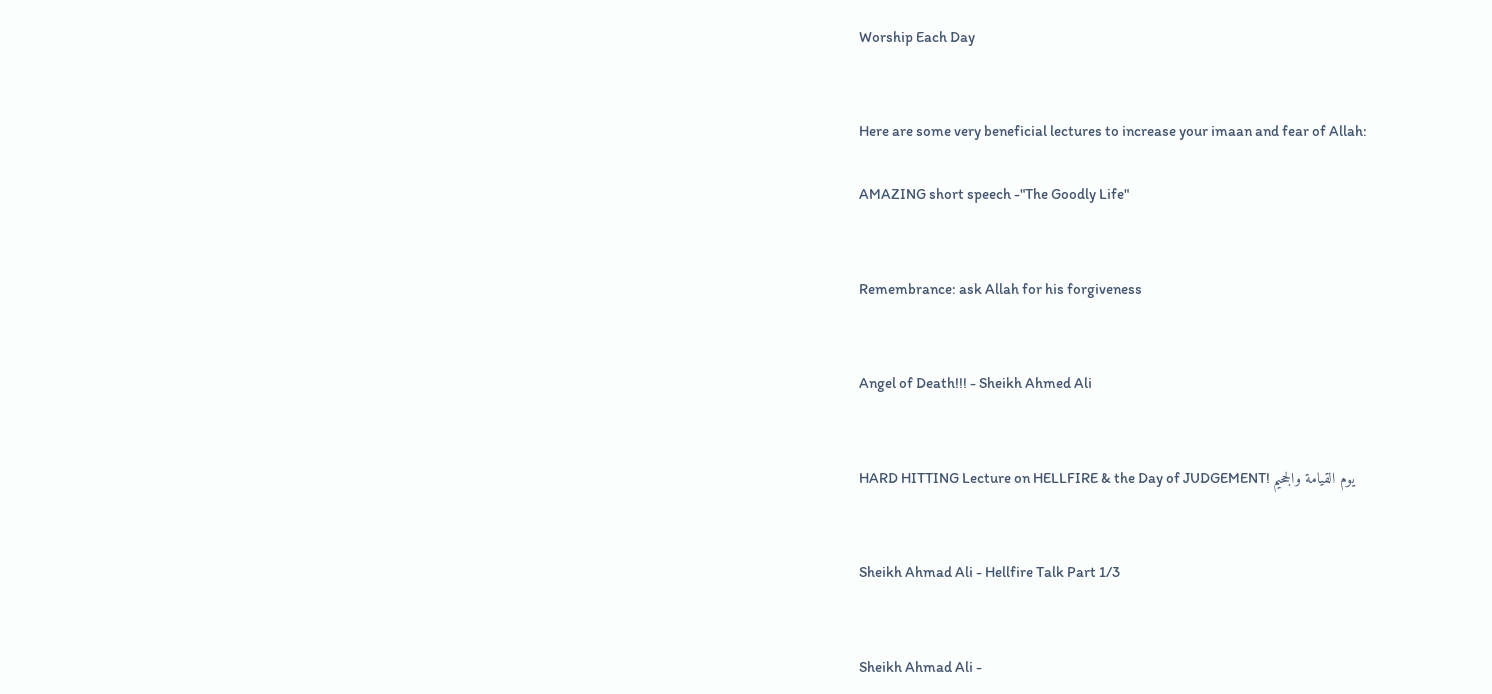Worship Each Day


Here are some very beneficial lectures to increase your imaan and fear of Allah:

AMAZING short speech -"The Goodly Life"


Remembrance: ask Allah for his forgiveness


Angel of Death!!! - Sheikh Ahmed Ali


HARD HITTING Lecture on HELLFIRE & the Day of JUDGEMENT! يوم القيامة والجحيم


Sheikh Ahmad Ali - Hellfire Talk Part 1/3


Sheikh Ahmad Ali -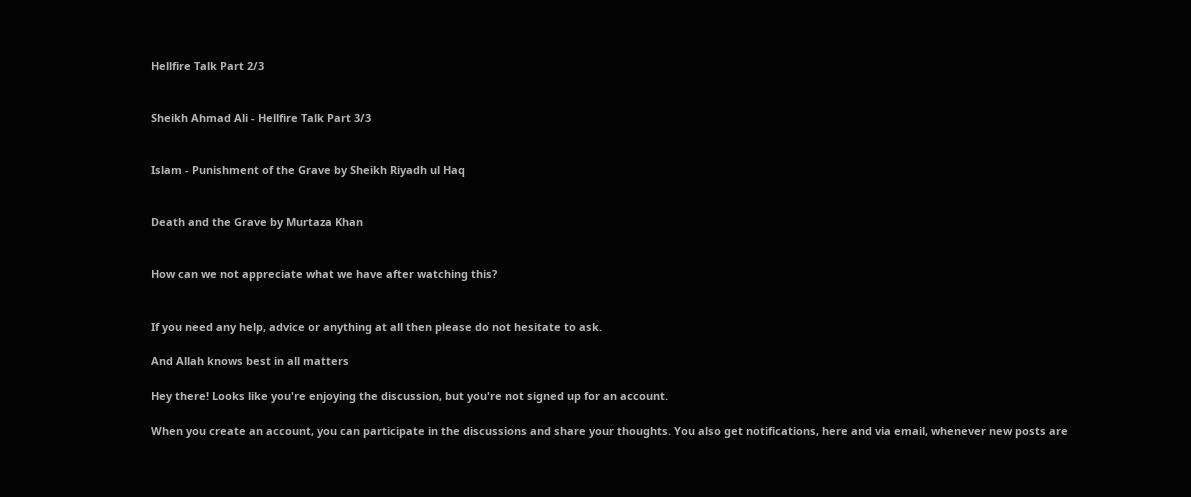Hellfire Talk Part 2/3


Sheikh Ahmad Ali - Hellfire Talk Part 3/3


Islam - Punishment of the Grave by Sheikh Riyadh ul Haq


Death and the Grave by Murtaza Khan


How can we not appreciate what we have after watching this?


If you need any help, advice or anything at all then please do not hesitate to ask.

And Allah knows best in all matters

Hey there! Looks like you're enjoying the discussion, but you're not signed up for an account.

When you create an account, you can participate in the discussions and share your thoughts. You also get notifications, here and via email, whenever new posts are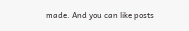made. And you can like posts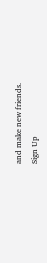and make new friends.
Sign Up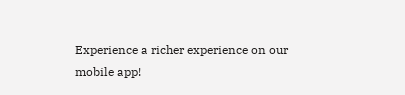Experience a richer experience on our mobile app!